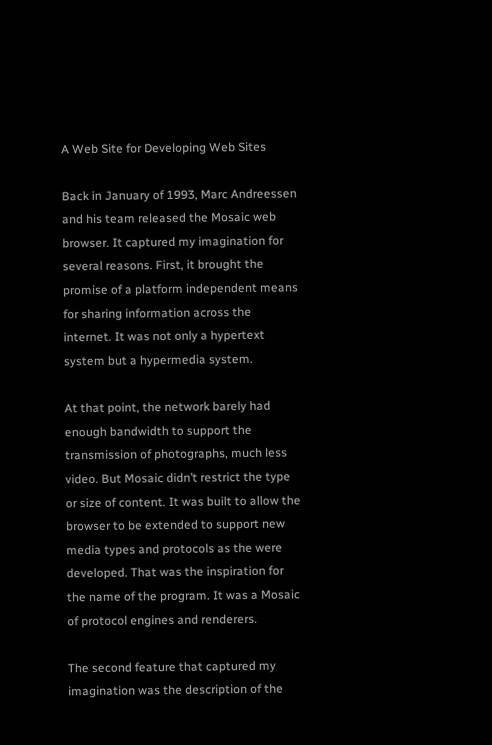A Web Site for Developing Web Sites

Back in January of 1993, Marc Andreessen and his team released the Mosaic web browser. It captured my imagination for several reasons. First, it brought the promise of a platform independent means for sharing information across the internet. It was not only a hypertext system but a hypermedia system.

At that point, the network barely had enough bandwidth to support the transmission of photographs, much less video. But Mosaic didn’t restrict the type or size of content. It was built to allow the browser to be extended to support new media types and protocols as the were developed. That was the inspiration for the name of the program. It was a Mosaic of protocol engines and renderers.

The second feature that captured my imagination was the description of the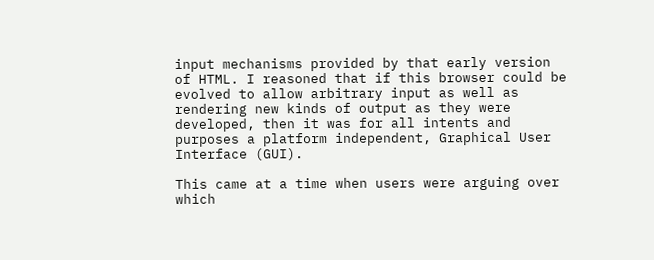input mechanisms provided by that early version of HTML. I reasoned that if this browser could be evolved to allow arbitrary input as well as rendering new kinds of output as they were developed, then it was for all intents and purposes a platform independent, Graphical User Interface (GUI).

This came at a time when users were arguing over which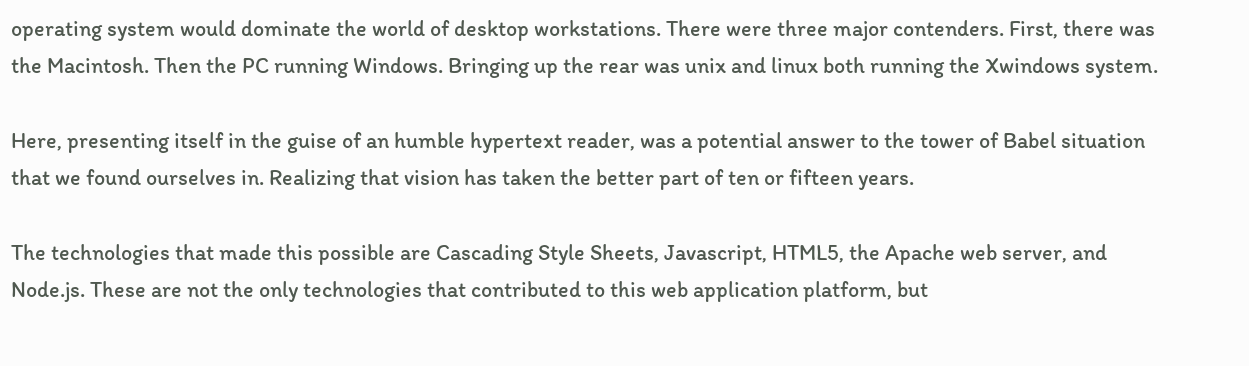operating system would dominate the world of desktop workstations. There were three major contenders. First, there was the Macintosh. Then the PC running Windows. Bringing up the rear was unix and linux both running the Xwindows system.

Here, presenting itself in the guise of an humble hypertext reader, was a potential answer to the tower of Babel situation that we found ourselves in. Realizing that vision has taken the better part of ten or fifteen years.

The technologies that made this possible are Cascading Style Sheets, Javascript, HTML5, the Apache web server, and Node.js. These are not the only technologies that contributed to this web application platform, but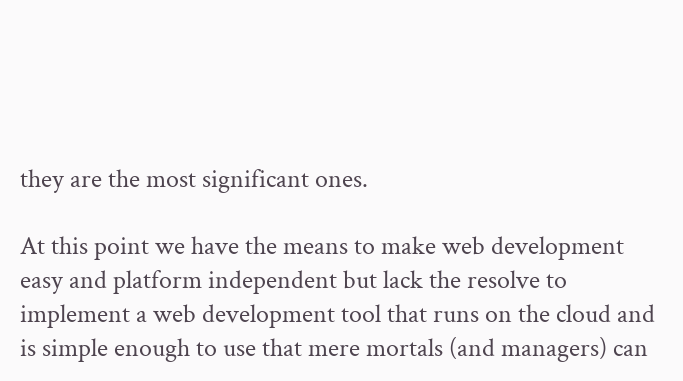they are the most significant ones.

At this point we have the means to make web development easy and platform independent but lack the resolve to implement a web development tool that runs on the cloud and is simple enough to use that mere mortals (and managers) can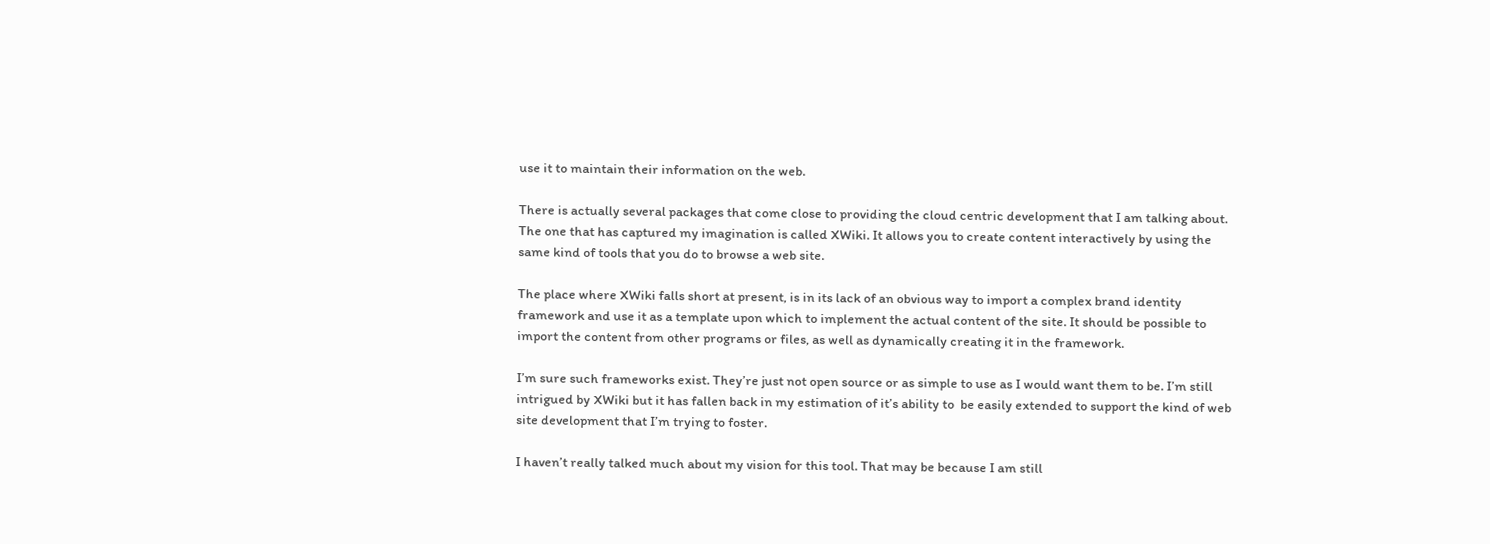use it to maintain their information on the web.

There is actually several packages that come close to providing the cloud centric development that I am talking about. The one that has captured my imagination is called XWiki. It allows you to create content interactively by using the same kind of tools that you do to browse a web site.

The place where XWiki falls short at present, is in its lack of an obvious way to import a complex brand identity framework and use it as a template upon which to implement the actual content of the site. It should be possible to import the content from other programs or files, as well as dynamically creating it in the framework.

I’m sure such frameworks exist. They’re just not open source or as simple to use as I would want them to be. I’m still intrigued by XWiki but it has fallen back in my estimation of it’s ability to  be easily extended to support the kind of web site development that I’m trying to foster.

I haven’t really talked much about my vision for this tool. That may be because I am still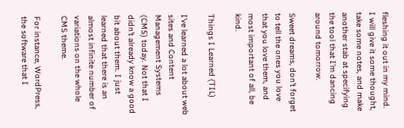fleshing it out in my mind. I will give it some thought, take some notes, and make another stab at specifying the tool that I’m dancing around tomorrow.

Sweet dreams, don’t forget to tell the ones you love that you love them, and most important of all, be kind.

Things I Learned (TIL)

I’ve learned a lot about web sites and Content Management Systems (CMS) today. Not that I didn’t already know a good bit about them. I just learned that there is an almost infinite number of variations on the whole CMS theme.

For instance, WordPress, the software that I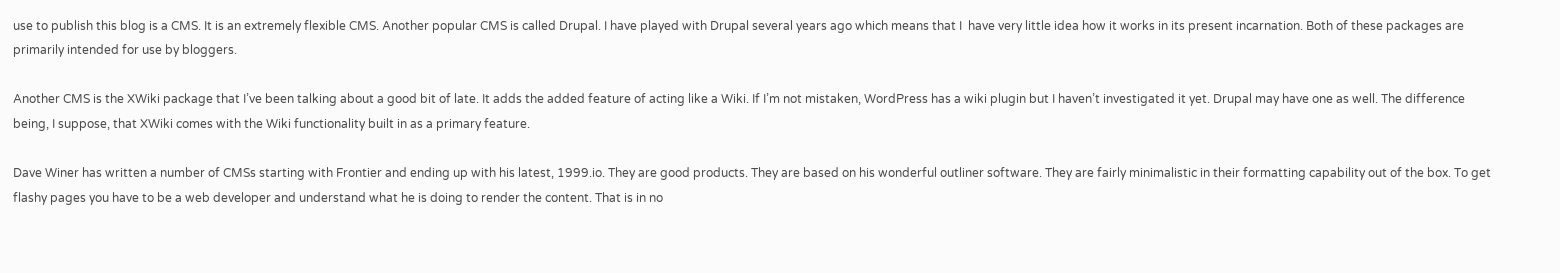use to publish this blog is a CMS. It is an extremely flexible CMS. Another popular CMS is called Drupal. I have played with Drupal several years ago which means that I  have very little idea how it works in its present incarnation. Both of these packages are primarily intended for use by bloggers.

Another CMS is the XWiki package that I’ve been talking about a good bit of late. It adds the added feature of acting like a Wiki. If I’m not mistaken, WordPress has a wiki plugin but I haven’t investigated it yet. Drupal may have one as well. The difference being, I suppose, that XWiki comes with the Wiki functionality built in as a primary feature.

Dave Winer has written a number of CMSs starting with Frontier and ending up with his latest, 1999.io. They are good products. They are based on his wonderful outliner software. They are fairly minimalistic in their formatting capability out of the box. To get flashy pages you have to be a web developer and understand what he is doing to render the content. That is in no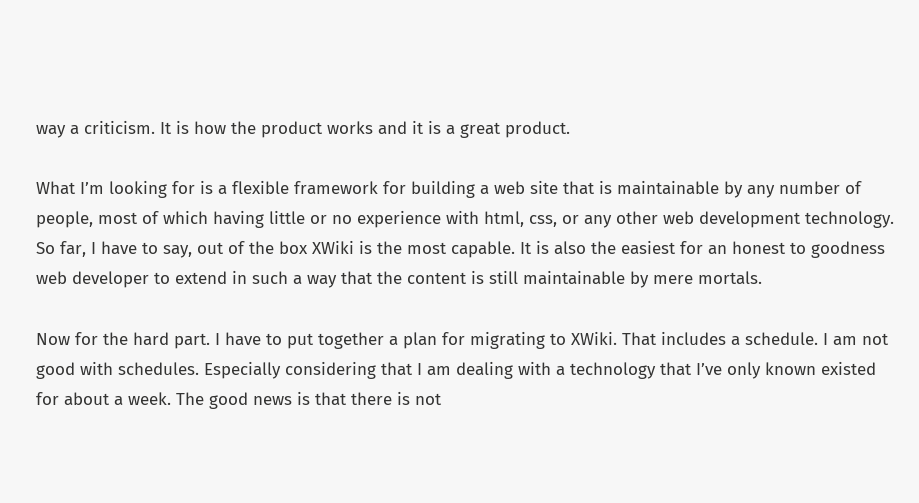way a criticism. It is how the product works and it is a great product.

What I’m looking for is a flexible framework for building a web site that is maintainable by any number of people, most of which having little or no experience with html, css, or any other web development technology. So far, I have to say, out of the box XWiki is the most capable. It is also the easiest for an honest to goodness web developer to extend in such a way that the content is still maintainable by mere mortals.

Now for the hard part. I have to put together a plan for migrating to XWiki. That includes a schedule. I am not good with schedules. Especially considering that I am dealing with a technology that I’ve only known existed for about a week. The good news is that there is not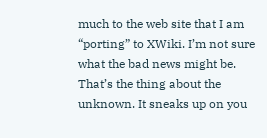much to the web site that I am “porting” to XWiki. I’m not sure what the bad news might be. That’s the thing about the unknown. It sneaks up on you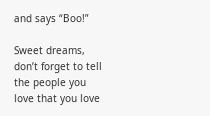and says “Boo!”

Sweet dreams, don’t forget to tell the people you love that you love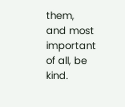them, and most important of all, be kind.